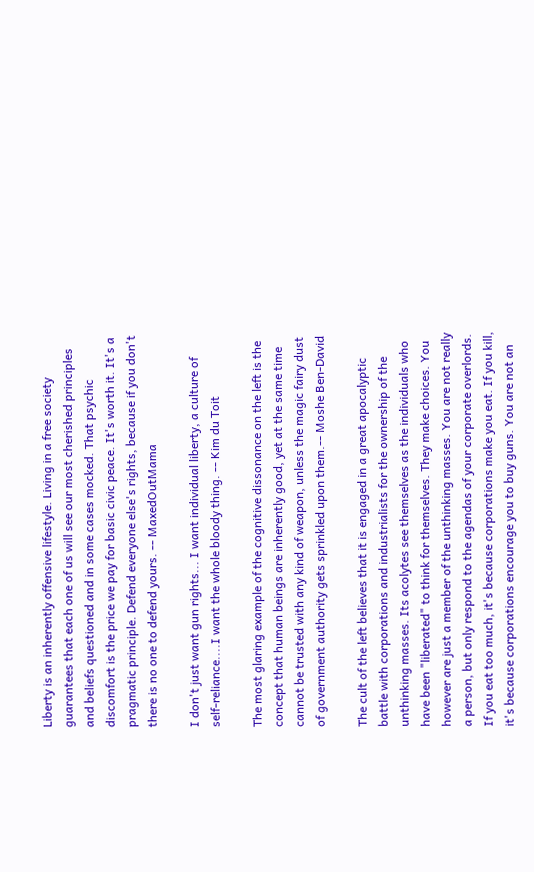Liberty is an inherently offensive lifestyle. Living in a free society guarantees that each one of us will see our most cherished principles and beliefs questioned and in some cases mocked. That psychic discomfort is the price we pay for basic civic peace. It's worth it. It's a pragmatic principle. Defend everyone else's rights, because if you don't there is no one to defend yours. -- MaxedOutMama

I don't just want gun rights... I want individual liberty, a culture of self-reliance....I want the whole bloody thing. -- Kim du Toit

The most glaring example of the cognitive dissonance on the left is the concept that human beings are inherently good, yet at the same time cannot be trusted with any kind of weapon, unless the magic fairy dust of government authority gets sprinkled upon them.-- Moshe Ben-David

The cult of the left believes that it is engaged in a great apocalyptic battle with corporations and industrialists for the ownership of the unthinking masses. Its acolytes see themselves as the individuals who have been "liberated" to think for themselves. They make choices. You however are just a member of the unthinking masses. You are not really a person, but only respond to the agendas of your corporate overlords. If you eat too much, it's because corporations make you eat. If you kill, it's because corporations encourage you to buy guns. You are not an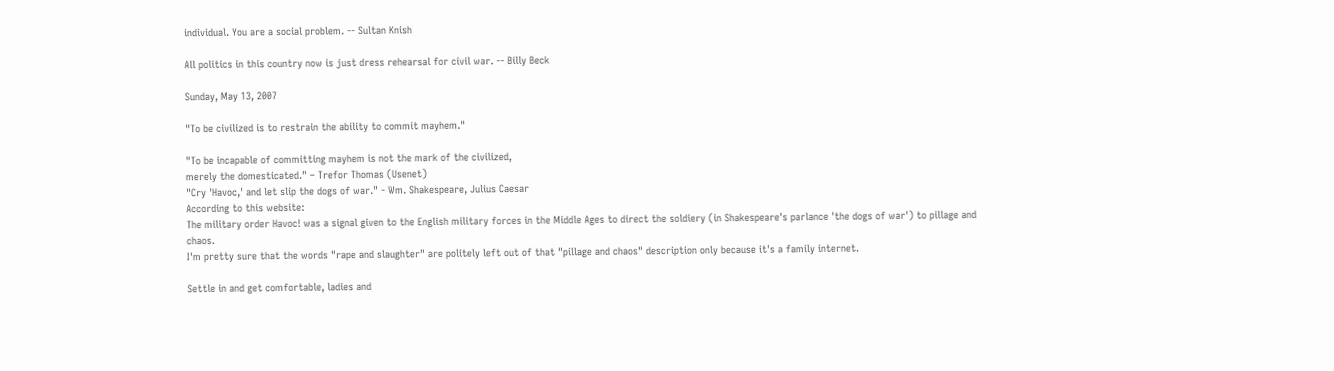individual. You are a social problem. -- Sultan Knish

All politics in this country now is just dress rehearsal for civil war. -- Billy Beck

Sunday, May 13, 2007

"To be civilized is to restrain the ability to commit mayhem."

"To be incapable of committing mayhem is not the mark of the civilized,
merely the domesticated." – Trefor Thomas (Usenet)
"Cry 'Havoc,' and let slip the dogs of war." - Wm. Shakespeare, Julius Caesar
According to this website:
The military order Havoc! was a signal given to the English military forces in the Middle Ages to direct the soldiery (in Shakespeare's parlance 'the dogs of war') to pillage and chaos.
I'm pretty sure that the words "rape and slaughter" are politely left out of that "pillage and chaos" description only because it's a family internet.

Settle in and get comfortable, ladies and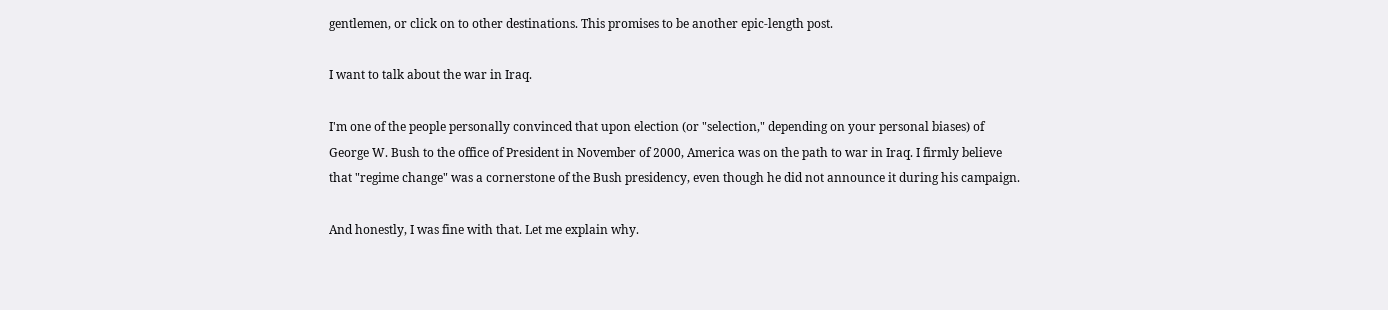gentlemen, or click on to other destinations. This promises to be another epic-length post.

I want to talk about the war in Iraq.

I'm one of the people personally convinced that upon election (or "selection," depending on your personal biases) of George W. Bush to the office of President in November of 2000, America was on the path to war in Iraq. I firmly believe that "regime change" was a cornerstone of the Bush presidency, even though he did not announce it during his campaign.

And honestly, I was fine with that. Let me explain why.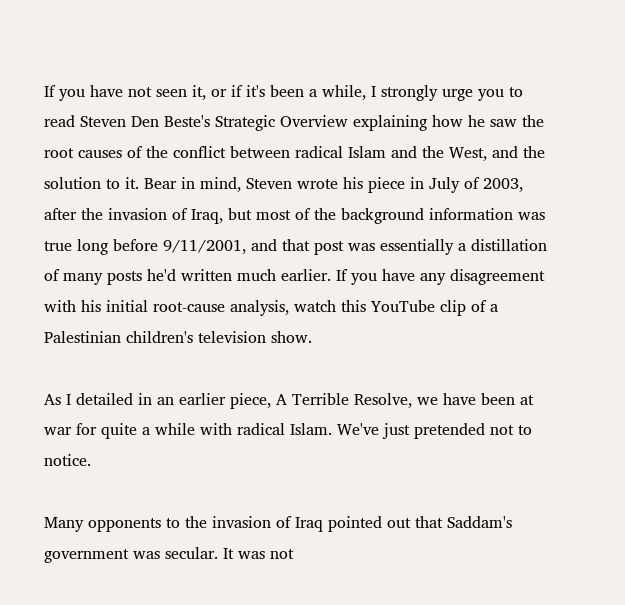If you have not seen it, or if it's been a while, I strongly urge you to read Steven Den Beste's Strategic Overview explaining how he saw the root causes of the conflict between radical Islam and the West, and the solution to it. Bear in mind, Steven wrote his piece in July of 2003, after the invasion of Iraq, but most of the background information was true long before 9/11/2001, and that post was essentially a distillation of many posts he'd written much earlier. If you have any disagreement with his initial root-cause analysis, watch this YouTube clip of a Palestinian children's television show.

As I detailed in an earlier piece, A Terrible Resolve, we have been at war for quite a while with radical Islam. We've just pretended not to notice.

Many opponents to the invasion of Iraq pointed out that Saddam's government was secular. It was not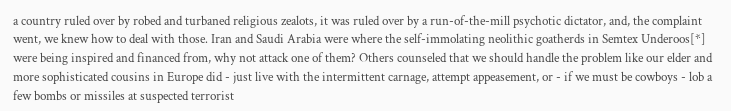a country ruled over by robed and turbaned religious zealots, it was ruled over by a run-of-the-mill psychotic dictator, and, the complaint went, we knew how to deal with those. Iran and Saudi Arabia were where the self-immolating neolithic goatherds in Semtex Underoos[*] were being inspired and financed from, why not attack one of them? Others counseled that we should handle the problem like our elder and more sophisticated cousins in Europe did - just live with the intermittent carnage, attempt appeasement, or - if we must be cowboys - lob a few bombs or missiles at suspected terrorist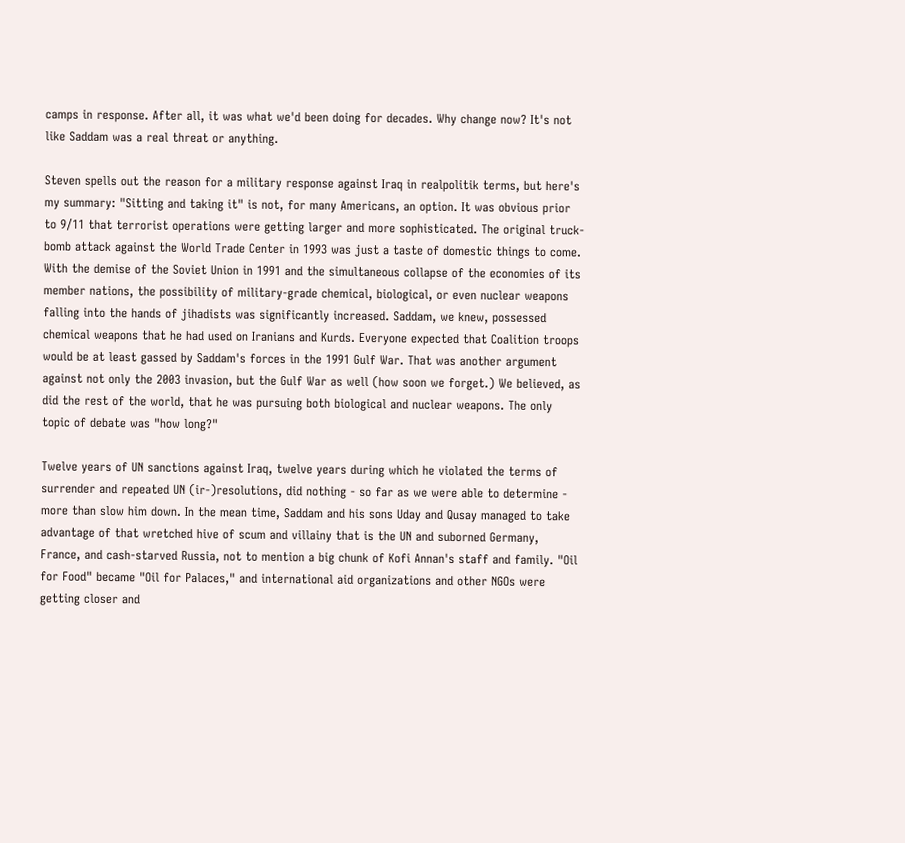camps in response. After all, it was what we'd been doing for decades. Why change now? It's not like Saddam was a real threat or anything.

Steven spells out the reason for a military response against Iraq in realpolitik terms, but here's my summary: "Sitting and taking it" is not, for many Americans, an option. It was obvious prior to 9/11 that terrorist operations were getting larger and more sophisticated. The original truck-bomb attack against the World Trade Center in 1993 was just a taste of domestic things to come. With the demise of the Soviet Union in 1991 and the simultaneous collapse of the economies of its member nations, the possibility of military-grade chemical, biological, or even nuclear weapons falling into the hands of jihadists was significantly increased. Saddam, we knew, possessed chemical weapons that he had used on Iranians and Kurds. Everyone expected that Coalition troops would be at least gassed by Saddam's forces in the 1991 Gulf War. That was another argument against not only the 2003 invasion, but the Gulf War as well (how soon we forget.) We believed, as did the rest of the world, that he was pursuing both biological and nuclear weapons. The only topic of debate was "how long?"

Twelve years of UN sanctions against Iraq, twelve years during which he violated the terms of surrender and repeated UN (ir-)resolutions, did nothing - so far as we were able to determine - more than slow him down. In the mean time, Saddam and his sons Uday and Qusay managed to take advantage of that wretched hive of scum and villainy that is the UN and suborned Germany, France, and cash-starved Russia, not to mention a big chunk of Kofi Annan's staff and family. "Oil for Food" became "Oil for Palaces," and international aid organizations and other NGOs were getting closer and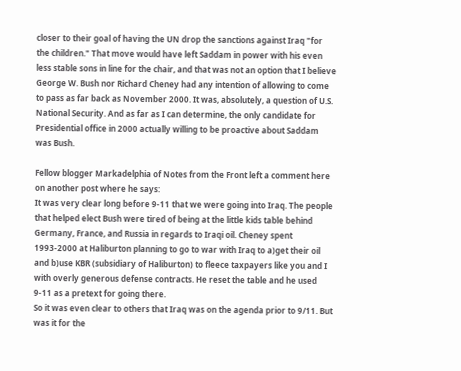closer to their goal of having the UN drop the sanctions against Iraq "for the children." That move would have left Saddam in power with his even less stable sons in line for the chair, and that was not an option that I believe George W. Bush nor Richard Cheney had any intention of allowing to come to pass as far back as November 2000. It was, absolutely, a question of U.S. National Security. And as far as I can determine, the only candidate for Presidential office in 2000 actually willing to be proactive about Saddam was Bush.

Fellow blogger Markadelphia of Notes from the Front left a comment here on another post where he says:
It was very clear long before 9-11 that we were going into Iraq. The people that helped elect Bush were tired of being at the little kids table behind Germany, France, and Russia in regards to Iraqi oil. Cheney spent 1993-2000 at Haliburton planning to go to war with Iraq to a)get their oil and b)use KBR (subsidiary of Haliburton) to fleece taxpayers like you and I with overly generous defense contracts. He reset the table and he used 9-11 as a pretext for going there.
So it was even clear to others that Iraq was on the agenda prior to 9/11. But was it for the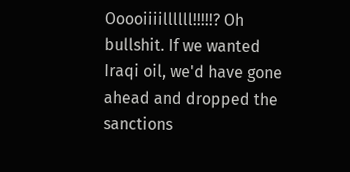Ooooiiiillllll!!!!!? Oh bullshit. If we wanted Iraqi oil, we'd have gone ahead and dropped the sanctions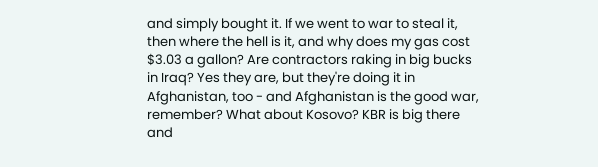and simply bought it. If we went to war to steal it, then where the hell is it, and why does my gas cost $3.03 a gallon? Are contractors raking in big bucks in Iraq? Yes they are, but they're doing it in Afghanistan, too - and Afghanistan is the good war, remember? What about Kosovo? KBR is big there and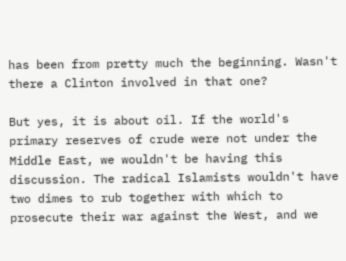has been from pretty much the beginning. Wasn't there a Clinton involved in that one?

But yes, it is about oil. If the world's primary reserves of crude were not under the Middle East, we wouldn't be having this discussion. The radical Islamists wouldn't have two dimes to rub together with which to prosecute their war against the West, and we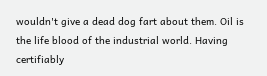wouldn't give a dead dog fart about them. Oil is the life blood of the industrial world. Having certifiably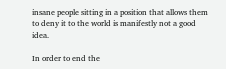insane people sitting in a position that allows them to deny it to the world is manifestly not a good idea.

In order to end the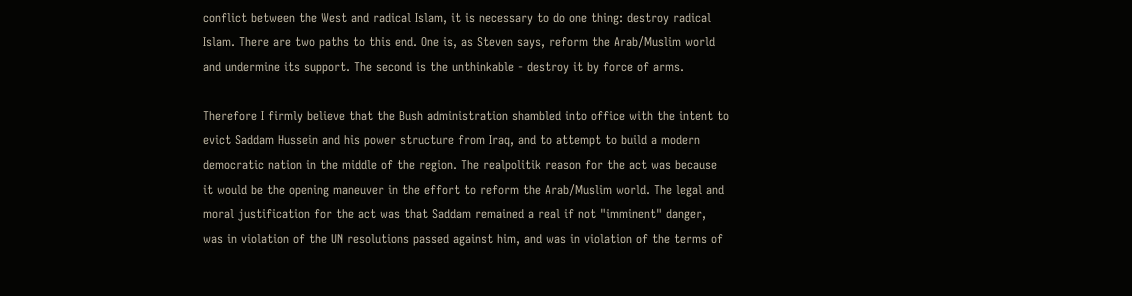conflict between the West and radical Islam, it is necessary to do one thing: destroy radical Islam. There are two paths to this end. One is, as Steven says, reform the Arab/Muslim world and undermine its support. The second is the unthinkable - destroy it by force of arms.

Therefore I firmly believe that the Bush administration shambled into office with the intent to evict Saddam Hussein and his power structure from Iraq, and to attempt to build a modern democratic nation in the middle of the region. The realpolitik reason for the act was because it would be the opening maneuver in the effort to reform the Arab/Muslim world. The legal and moral justification for the act was that Saddam remained a real if not "imminent" danger, was in violation of the UN resolutions passed against him, and was in violation of the terms of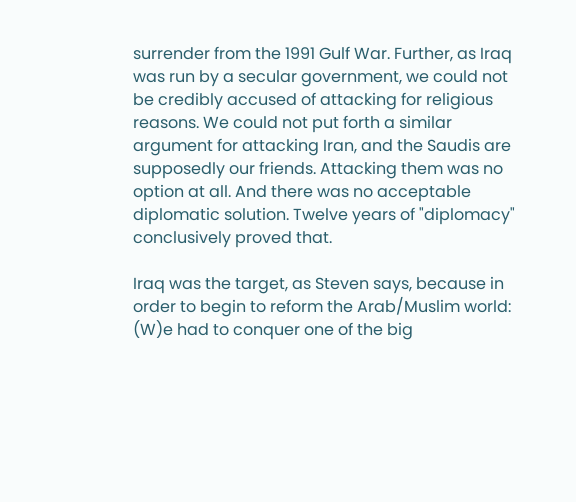surrender from the 1991 Gulf War. Further, as Iraq was run by a secular government, we could not be credibly accused of attacking for religious reasons. We could not put forth a similar argument for attacking Iran, and the Saudis are supposedly our friends. Attacking them was no option at all. And there was no acceptable diplomatic solution. Twelve years of "diplomacy" conclusively proved that.

Iraq was the target, as Steven says, because in order to begin to reform the Arab/Muslim world:
(W)e had to conquer one of the big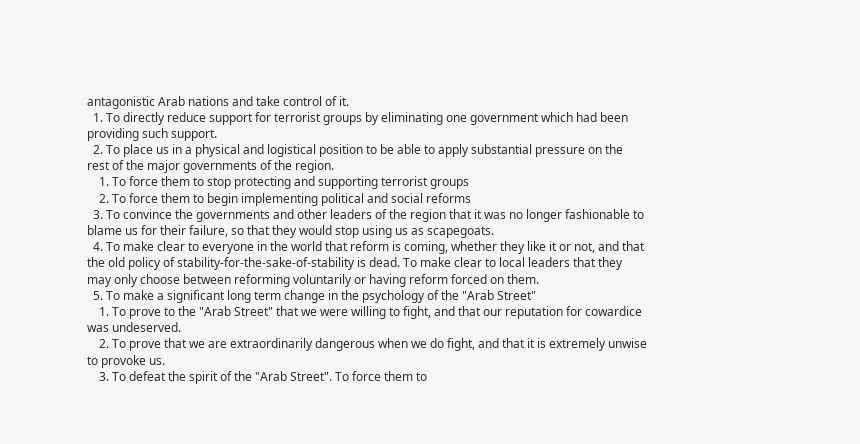antagonistic Arab nations and take control of it.
  1. To directly reduce support for terrorist groups by eliminating one government which had been providing such support.
  2. To place us in a physical and logistical position to be able to apply substantial pressure on the rest of the major governments of the region.
    1. To force them to stop protecting and supporting terrorist groups
    2. To force them to begin implementing political and social reforms
  3. To convince the governments and other leaders of the region that it was no longer fashionable to blame us for their failure, so that they would stop using us as scapegoats.
  4. To make clear to everyone in the world that reform is coming, whether they like it or not, and that the old policy of stability-for-the-sake-of-stability is dead. To make clear to local leaders that they may only choose between reforming voluntarily or having reform forced on them.
  5. To make a significant long term change in the psychology of the "Arab Street"
    1. To prove to the "Arab Street" that we were willing to fight, and that our reputation for cowardice was undeserved.
    2. To prove that we are extraordinarily dangerous when we do fight, and that it is extremely unwise to provoke us.
    3. To defeat the spirit of the "Arab Street". To force them to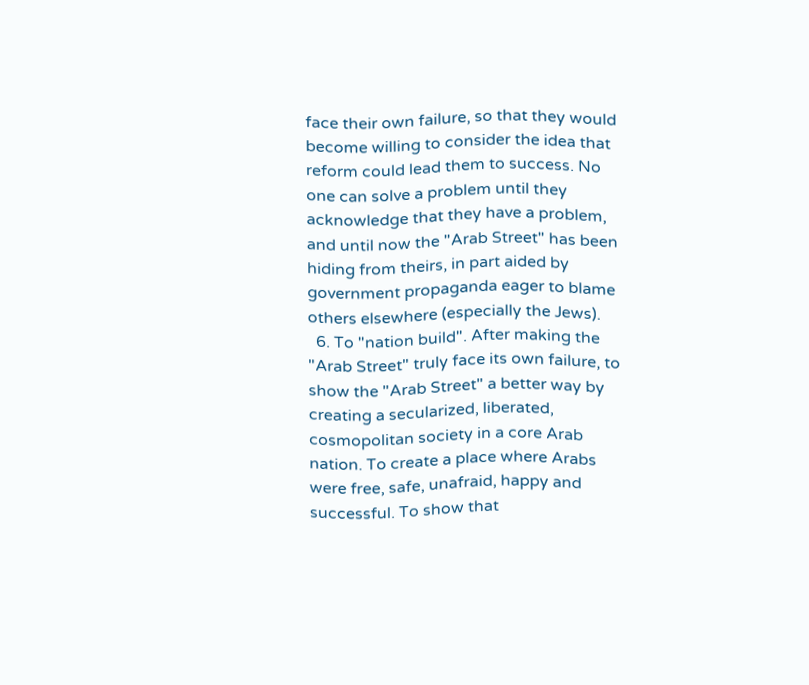face their own failure, so that they would become willing to consider the idea that reform could lead them to success. No one can solve a problem until they acknowledge that they have a problem, and until now the "Arab Street" has been hiding from theirs, in part aided by government propaganda eager to blame others elsewhere (especially the Jews).
  6. To "nation build". After making the "Arab Street" truly face its own failure, to show the "Arab Street" a better way by creating a secularized, liberated, cosmopolitan society in a core Arab nation. To create a place where Arabs were free, safe, unafraid, happy and successful. To show that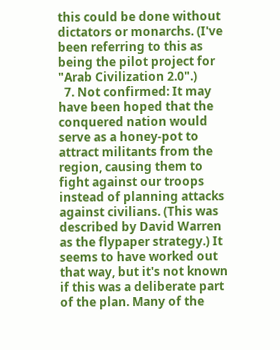this could be done without dictators or monarchs. (I've been referring to this as being the pilot project for "Arab Civilization 2.0".)
  7. Not confirmed: It may have been hoped that the conquered nation would serve as a honey-pot to attract militants from the region, causing them to fight against our troops instead of planning attacks against civilians. (This was described by David Warren as the flypaper strategy.) It seems to have worked out that way, but it's not known if this was a deliberate part of the plan. Many of the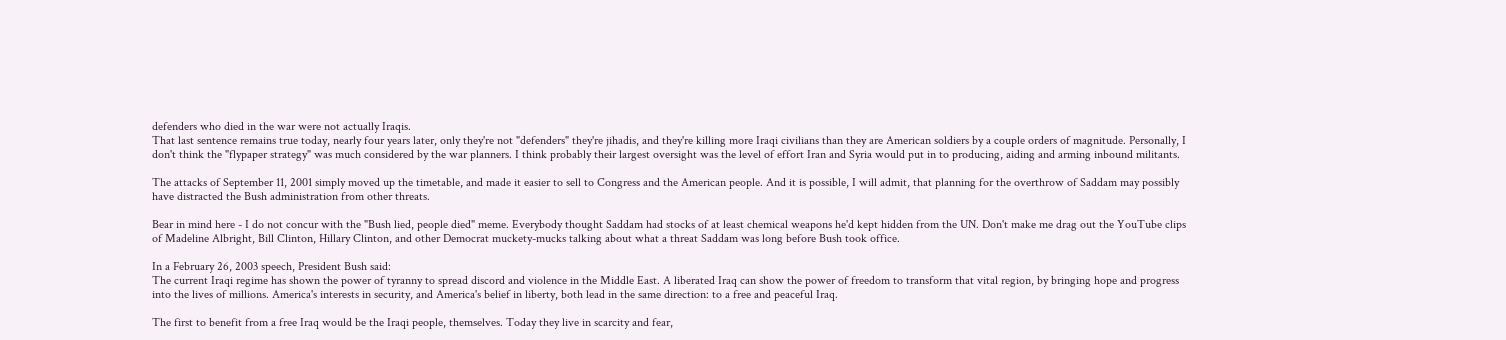defenders who died in the war were not actually Iraqis.
That last sentence remains true today, nearly four years later, only they're not "defenders" they're jihadis, and they're killing more Iraqi civilians than they are American soldiers by a couple orders of magnitude. Personally, I don't think the "flypaper strategy" was much considered by the war planners. I think probably their largest oversight was the level of effort Iran and Syria would put in to producing, aiding and arming inbound militants.

The attacks of September 11, 2001 simply moved up the timetable, and made it easier to sell to Congress and the American people. And it is possible, I will admit, that planning for the overthrow of Saddam may possibly have distracted the Bush administration from other threats.

Bear in mind here - I do not concur with the "Bush lied, people died" meme. Everybody thought Saddam had stocks of at least chemical weapons he'd kept hidden from the UN. Don't make me drag out the YouTube clips of Madeline Albright, Bill Clinton, Hillary Clinton, and other Democrat muckety-mucks talking about what a threat Saddam was long before Bush took office.

In a February 26, 2003 speech, President Bush said:
The current Iraqi regime has shown the power of tyranny to spread discord and violence in the Middle East. A liberated Iraq can show the power of freedom to transform that vital region, by bringing hope and progress into the lives of millions. America's interests in security, and America's belief in liberty, both lead in the same direction: to a free and peaceful Iraq.

The first to benefit from a free Iraq would be the Iraqi people, themselves. Today they live in scarcity and fear,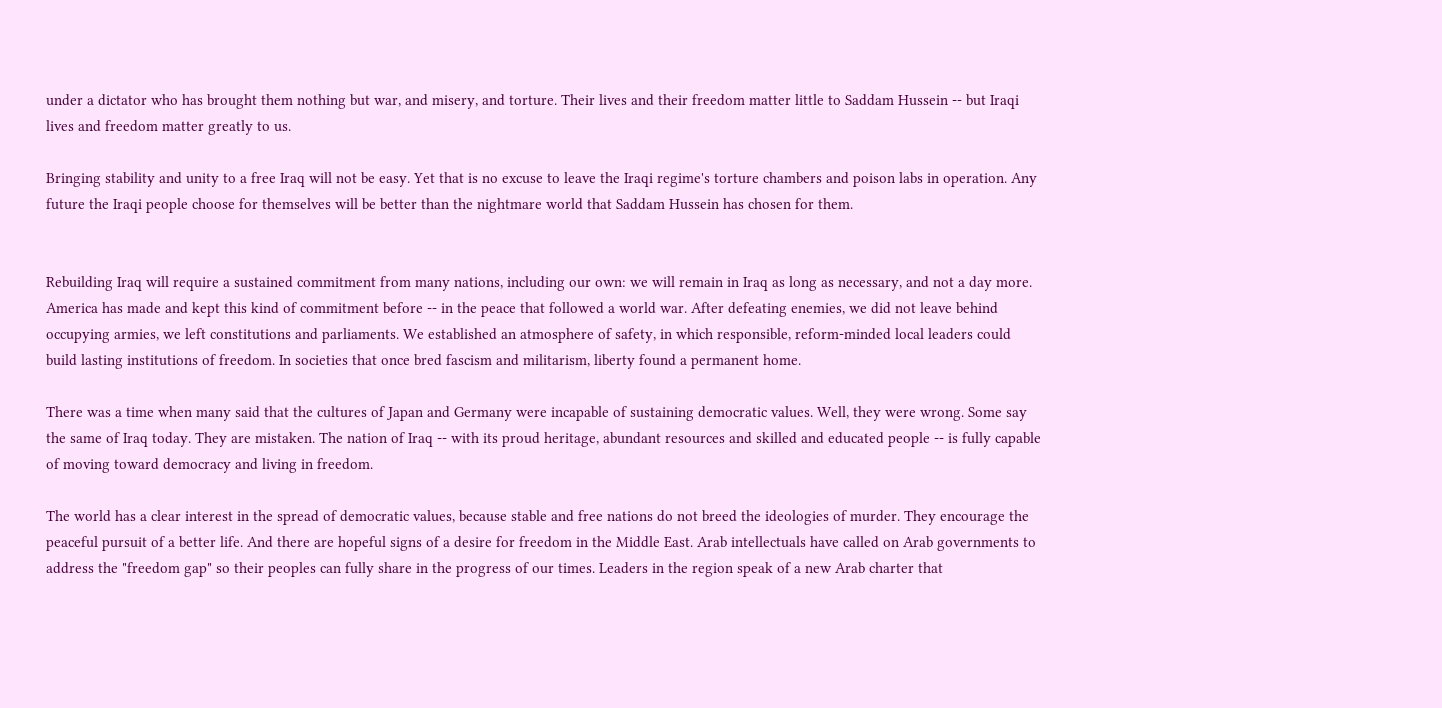under a dictator who has brought them nothing but war, and misery, and torture. Their lives and their freedom matter little to Saddam Hussein -- but Iraqi lives and freedom matter greatly to us.

Bringing stability and unity to a free Iraq will not be easy. Yet that is no excuse to leave the Iraqi regime's torture chambers and poison labs in operation. Any future the Iraqi people choose for themselves will be better than the nightmare world that Saddam Hussein has chosen for them.


Rebuilding Iraq will require a sustained commitment from many nations, including our own: we will remain in Iraq as long as necessary, and not a day more. America has made and kept this kind of commitment before -- in the peace that followed a world war. After defeating enemies, we did not leave behind occupying armies, we left constitutions and parliaments. We established an atmosphere of safety, in which responsible, reform-minded local leaders could build lasting institutions of freedom. In societies that once bred fascism and militarism, liberty found a permanent home.

There was a time when many said that the cultures of Japan and Germany were incapable of sustaining democratic values. Well, they were wrong. Some say the same of Iraq today. They are mistaken. The nation of Iraq -- with its proud heritage, abundant resources and skilled and educated people -- is fully capable of moving toward democracy and living in freedom.

The world has a clear interest in the spread of democratic values, because stable and free nations do not breed the ideologies of murder. They encourage the peaceful pursuit of a better life. And there are hopeful signs of a desire for freedom in the Middle East. Arab intellectuals have called on Arab governments to address the "freedom gap" so their peoples can fully share in the progress of our times. Leaders in the region speak of a new Arab charter that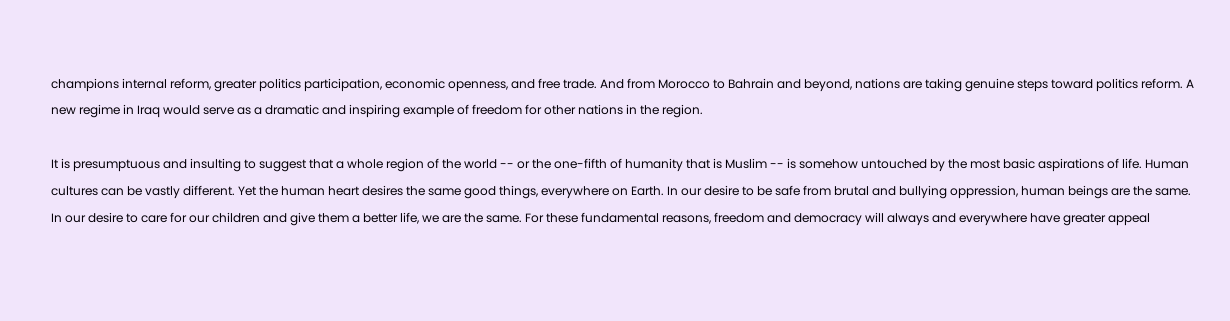champions internal reform, greater politics participation, economic openness, and free trade. And from Morocco to Bahrain and beyond, nations are taking genuine steps toward politics reform. A new regime in Iraq would serve as a dramatic and inspiring example of freedom for other nations in the region.

It is presumptuous and insulting to suggest that a whole region of the world -- or the one-fifth of humanity that is Muslim -- is somehow untouched by the most basic aspirations of life. Human cultures can be vastly different. Yet the human heart desires the same good things, everywhere on Earth. In our desire to be safe from brutal and bullying oppression, human beings are the same. In our desire to care for our children and give them a better life, we are the same. For these fundamental reasons, freedom and democracy will always and everywhere have greater appeal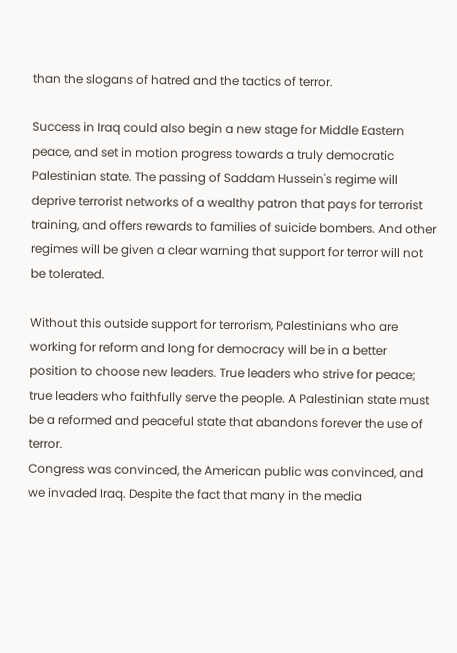than the slogans of hatred and the tactics of terror.

Success in Iraq could also begin a new stage for Middle Eastern peace, and set in motion progress towards a truly democratic Palestinian state. The passing of Saddam Hussein's regime will deprive terrorist networks of a wealthy patron that pays for terrorist training, and offers rewards to families of suicide bombers. And other regimes will be given a clear warning that support for terror will not be tolerated.

Without this outside support for terrorism, Palestinians who are working for reform and long for democracy will be in a better position to choose new leaders. True leaders who strive for peace; true leaders who faithfully serve the people. A Palestinian state must be a reformed and peaceful state that abandons forever the use of terror.
Congress was convinced, the American public was convinced, and we invaded Iraq. Despite the fact that many in the media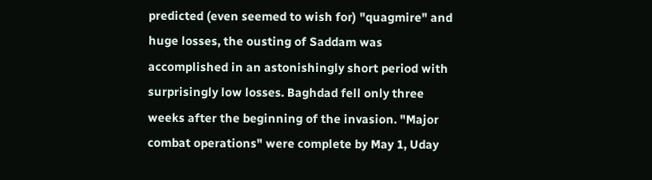predicted (even seemed to wish for) "quagmire" and huge losses, the ousting of Saddam was accomplished in an astonishingly short period with surprisingly low losses. Baghdad fell only three weeks after the beginning of the invasion. "Major combat operations" were complete by May 1, Uday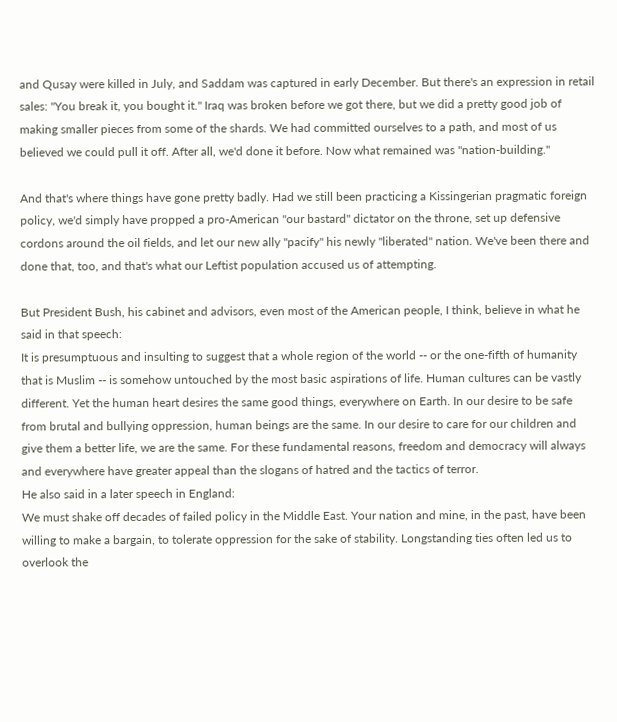and Qusay were killed in July, and Saddam was captured in early December. But there's an expression in retail sales: "You break it, you bought it." Iraq was broken before we got there, but we did a pretty good job of making smaller pieces from some of the shards. We had committed ourselves to a path, and most of us believed we could pull it off. After all, we'd done it before. Now what remained was "nation-building."

And that's where things have gone pretty badly. Had we still been practicing a Kissingerian pragmatic foreign policy, we'd simply have propped a pro-American "our bastard" dictator on the throne, set up defensive cordons around the oil fields, and let our new ally "pacify" his newly "liberated" nation. We've been there and done that, too, and that's what our Leftist population accused us of attempting.

But President Bush, his cabinet and advisors, even most of the American people, I think, believe in what he said in that speech:
It is presumptuous and insulting to suggest that a whole region of the world -- or the one-fifth of humanity that is Muslim -- is somehow untouched by the most basic aspirations of life. Human cultures can be vastly different. Yet the human heart desires the same good things, everywhere on Earth. In our desire to be safe from brutal and bullying oppression, human beings are the same. In our desire to care for our children and give them a better life, we are the same. For these fundamental reasons, freedom and democracy will always and everywhere have greater appeal than the slogans of hatred and the tactics of terror.
He also said in a later speech in England:
We must shake off decades of failed policy in the Middle East. Your nation and mine, in the past, have been willing to make a bargain, to tolerate oppression for the sake of stability. Longstanding ties often led us to overlook the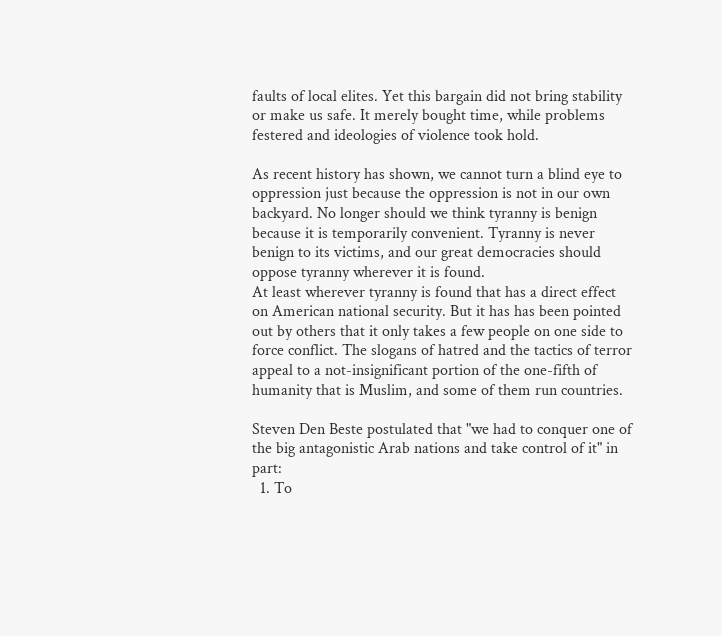faults of local elites. Yet this bargain did not bring stability or make us safe. It merely bought time, while problems festered and ideologies of violence took hold.

As recent history has shown, we cannot turn a blind eye to oppression just because the oppression is not in our own backyard. No longer should we think tyranny is benign because it is temporarily convenient. Tyranny is never benign to its victims, and our great democracies should oppose tyranny wherever it is found.
At least wherever tyranny is found that has a direct effect on American national security. But it has has been pointed out by others that it only takes a few people on one side to force conflict. The slogans of hatred and the tactics of terror appeal to a not-insignificant portion of the one-fifth of humanity that is Muslim, and some of them run countries.

Steven Den Beste postulated that "we had to conquer one of the big antagonistic Arab nations and take control of it" in part:
  1. To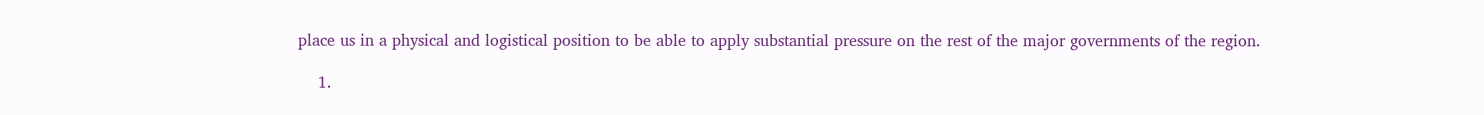place us in a physical and logistical position to be able to apply substantial pressure on the rest of the major governments of the region.

    1.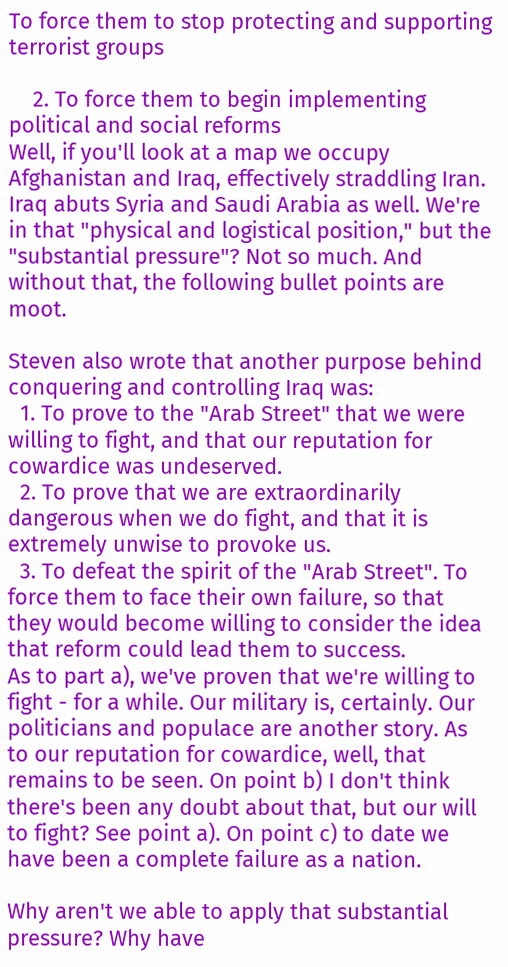To force them to stop protecting and supporting terrorist groups

    2. To force them to begin implementing political and social reforms
Well, if you'll look at a map we occupy Afghanistan and Iraq, effectively straddling Iran. Iraq abuts Syria and Saudi Arabia as well. We're in that "physical and logistical position," but the "substantial pressure"? Not so much. And without that, the following bullet points are moot.

Steven also wrote that another purpose behind conquering and controlling Iraq was:
  1. To prove to the "Arab Street" that we were willing to fight, and that our reputation for cowardice was undeserved.
  2. To prove that we are extraordinarily dangerous when we do fight, and that it is extremely unwise to provoke us.
  3. To defeat the spirit of the "Arab Street". To force them to face their own failure, so that they would become willing to consider the idea that reform could lead them to success.
As to part a), we've proven that we're willing to fight - for a while. Our military is, certainly. Our politicians and populace are another story. As to our reputation for cowardice, well, that remains to be seen. On point b) I don't think there's been any doubt about that, but our will to fight? See point a). On point c) to date we have been a complete failure as a nation.

Why aren't we able to apply that substantial pressure? Why have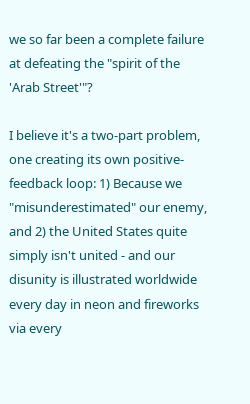we so far been a complete failure at defeating the "spirit of the 'Arab Street'"?

I believe it's a two-part problem, one creating its own positive-feedback loop: 1) Because we "misunderestimated" our enemy, and 2) the United States quite simply isn't united - and our disunity is illustrated worldwide every day in neon and fireworks via every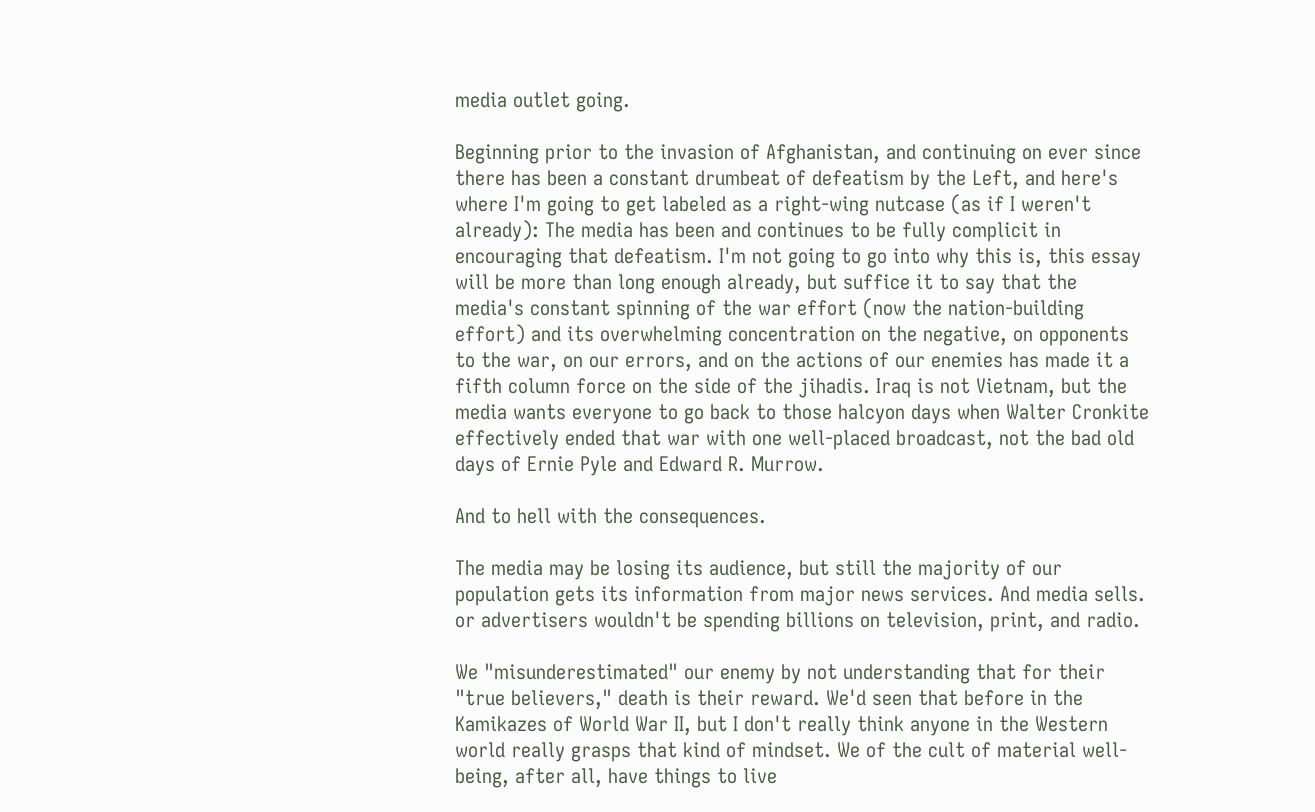media outlet going.

Beginning prior to the invasion of Afghanistan, and continuing on ever since there has been a constant drumbeat of defeatism by the Left, and here's where I'm going to get labeled as a right-wing nutcase (as if I weren't already): The media has been and continues to be fully complicit in encouraging that defeatism. I'm not going to go into why this is, this essay will be more than long enough already, but suffice it to say that the media's constant spinning of the war effort (now the nation-building effort) and its overwhelming concentration on the negative, on opponents to the war, on our errors, and on the actions of our enemies has made it a fifth column force on the side of the jihadis. Iraq is not Vietnam, but the media wants everyone to go back to those halcyon days when Walter Cronkite effectively ended that war with one well-placed broadcast, not the bad old days of Ernie Pyle and Edward R. Murrow.

And to hell with the consequences.

The media may be losing its audience, but still the majority of our population gets its information from major news services. And media sells. or advertisers wouldn't be spending billions on television, print, and radio.

We "misunderestimated" our enemy by not understanding that for their "true believers," death is their reward. We'd seen that before in the Kamikazes of World War II, but I don't really think anyone in the Western world really grasps that kind of mindset. We of the cult of material well-being, after all, have things to live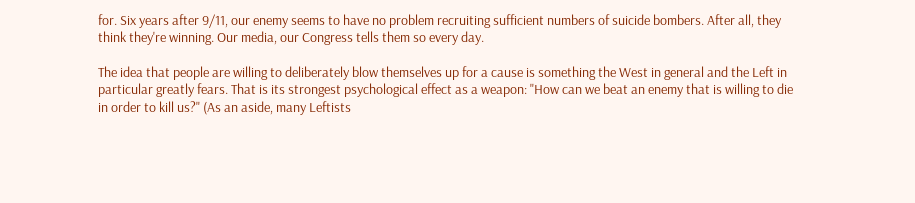for. Six years after 9/11, our enemy seems to have no problem recruiting sufficient numbers of suicide bombers. After all, they think they're winning. Our media, our Congress tells them so every day.

The idea that people are willing to deliberately blow themselves up for a cause is something the West in general and the Left in particular greatly fears. That is its strongest psychological effect as a weapon: "How can we beat an enemy that is willing to die in order to kill us?" (As an aside, many Leftists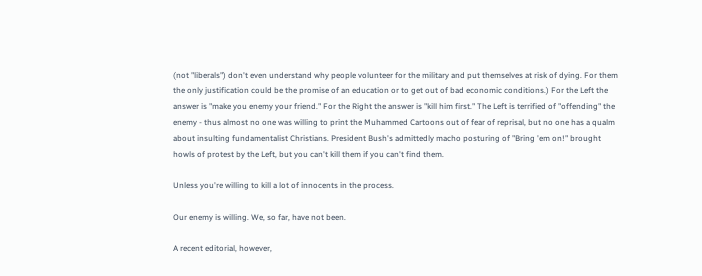(not "liberals") don't even understand why people volunteer for the military and put themselves at risk of dying. For them the only justification could be the promise of an education or to get out of bad economic conditions.) For the Left the answer is "make you enemy your friend." For the Right the answer is "kill him first." The Left is terrified of "offending" the enemy - thus almost no one was willing to print the Muhammed Cartoons out of fear of reprisal, but no one has a qualm about insulting fundamentalist Christians. President Bush's admittedly macho posturing of "Bring 'em on!" brought howls of protest by the Left, but you can't kill them if you can't find them.

Unless you're willing to kill a lot of innocents in the process.

Our enemy is willing. We, so far, have not been.

A recent editorial, however,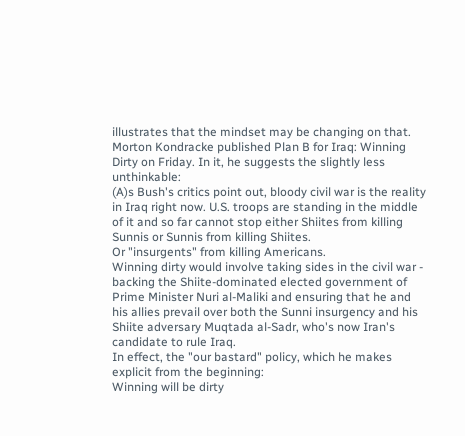illustrates that the mindset may be changing on that. Morton Kondracke published Plan B for Iraq: Winning Dirty on Friday. In it, he suggests the slightly less unthinkable:
(A)s Bush's critics point out, bloody civil war is the reality in Iraq right now. U.S. troops are standing in the middle of it and so far cannot stop either Shiites from killing Sunnis or Sunnis from killing Shiites.
Or "insurgents" from killing Americans.
Winning dirty would involve taking sides in the civil war - backing the Shiite-dominated elected government of Prime Minister Nuri al-Maliki and ensuring that he and his allies prevail over both the Sunni insurgency and his Shiite adversary Muqtada al-Sadr, who's now Iran's candidate to rule Iraq.
In effect, the "our bastard" policy, which he makes explicit from the beginning:
Winning will be dirty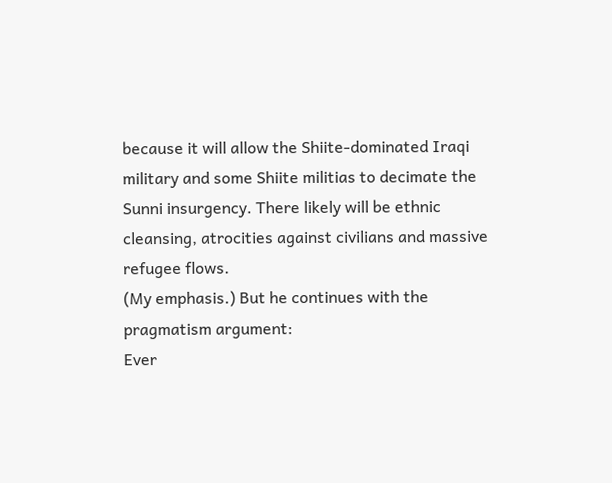because it will allow the Shiite-dominated Iraqi military and some Shiite militias to decimate the Sunni insurgency. There likely will be ethnic cleansing, atrocities against civilians and massive refugee flows.
(My emphasis.) But he continues with the pragmatism argument:
Ever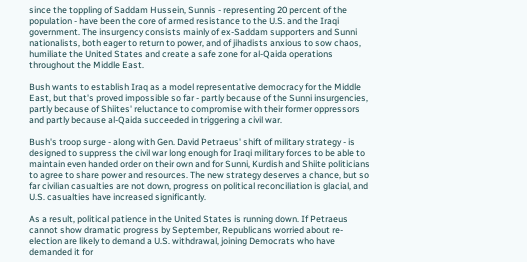since the toppling of Saddam Hussein, Sunnis - representing 20 percent of the population - have been the core of armed resistance to the U.S. and the Iraqi government. The insurgency consists mainly of ex-Saddam supporters and Sunni nationalists, both eager to return to power, and of jihadists anxious to sow chaos, humiliate the United States and create a safe zone for al-Qaida operations throughout the Middle East.

Bush wants to establish Iraq as a model representative democracy for the Middle East, but that's proved impossible so far - partly because of the Sunni insurgencies, partly because of Shiites' reluctance to compromise with their former oppressors and partly because al-Qaida succeeded in triggering a civil war.

Bush's troop surge - along with Gen. David Petraeus' shift of military strategy - is designed to suppress the civil war long enough for Iraqi military forces to be able to maintain even handed order on their own and for Sunni, Kurdish and Shiite politicians to agree to share power and resources. The new strategy deserves a chance, but so far civilian casualties are not down, progress on political reconciliation is glacial, and U.S. casualties have increased significantly.

As a result, political patience in the United States is running down. If Petraeus cannot show dramatic progress by September, Republicans worried about re-election are likely to demand a U.S. withdrawal, joining Democrats who have demanded it for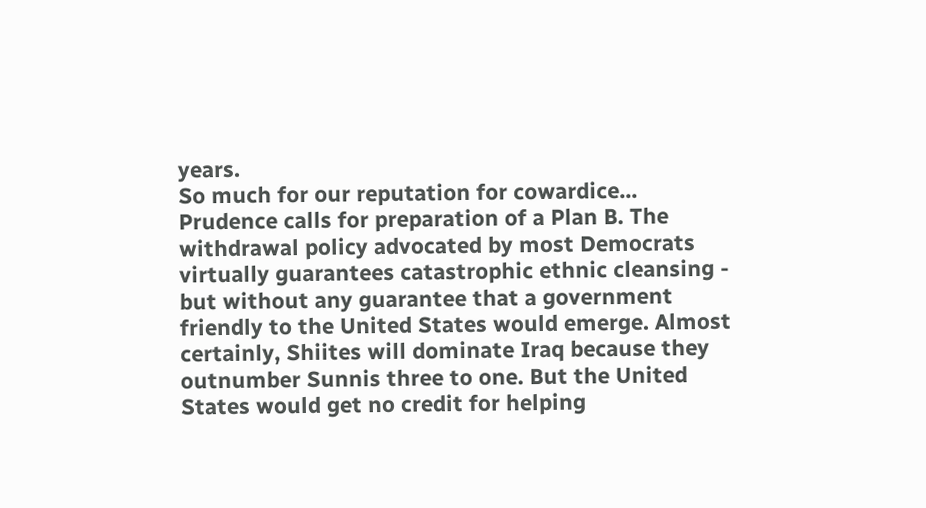years.
So much for our reputation for cowardice...
Prudence calls for preparation of a Plan B. The withdrawal policy advocated by most Democrats virtually guarantees catastrophic ethnic cleansing - but without any guarantee that a government friendly to the United States would emerge. Almost certainly, Shiites will dominate Iraq because they outnumber Sunnis three to one. But the United States would get no credit for helping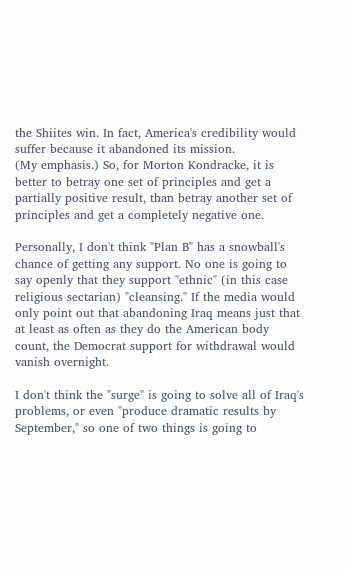the Shiites win. In fact, America's credibility would suffer because it abandoned its mission.
(My emphasis.) So, for Morton Kondracke, it is better to betray one set of principles and get a partially positive result, than betray another set of principles and get a completely negative one.

Personally, I don't think "Plan B" has a snowball's chance of getting any support. No one is going to say openly that they support "ethnic" (in this case religious sectarian) "cleansing." If the media would only point out that abandoning Iraq means just that at least as often as they do the American body count, the Democrat support for withdrawal would vanish overnight.

I don't think the "surge" is going to solve all of Iraq's problems, or even "produce dramatic results by September," so one of two things is going to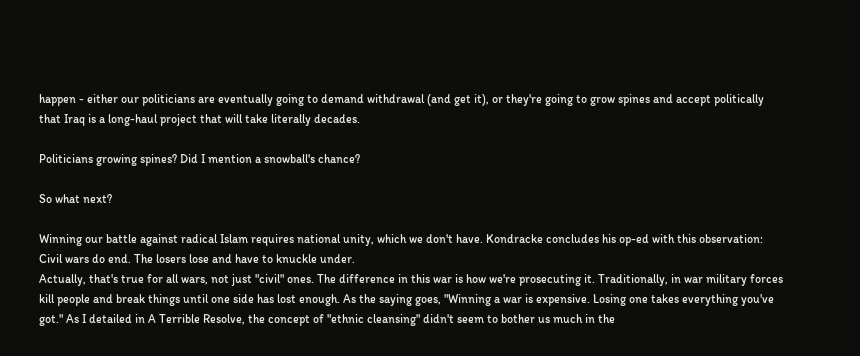happen - either our politicians are eventually going to demand withdrawal (and get it), or they're going to grow spines and accept politically that Iraq is a long-haul project that will take literally decades.

Politicians growing spines? Did I mention a snowball's chance?

So what next?

Winning our battle against radical Islam requires national unity, which we don't have. Kondracke concludes his op-ed with this observation:
Civil wars do end. The losers lose and have to knuckle under.
Actually, that's true for all wars, not just "civil" ones. The difference in this war is how we're prosecuting it. Traditionally, in war military forces kill people and break things until one side has lost enough. As the saying goes, "Winning a war is expensive. Losing one takes everything you've got." As I detailed in A Terrible Resolve, the concept of "ethnic cleansing" didn't seem to bother us much in the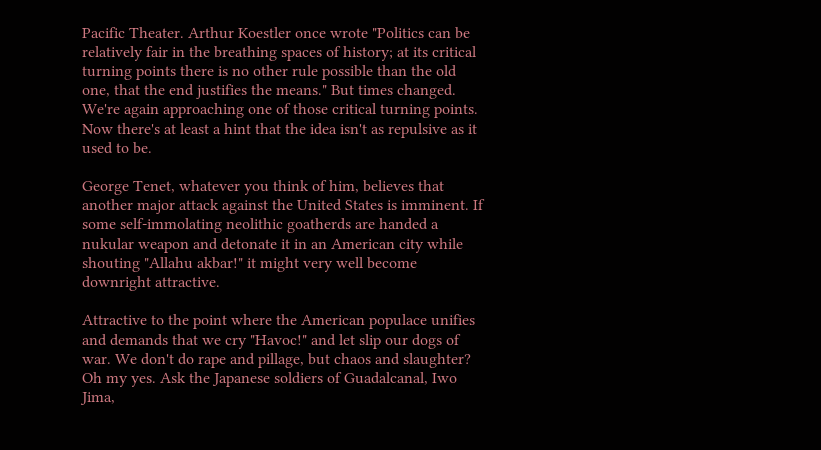Pacific Theater. Arthur Koestler once wrote "Politics can be relatively fair in the breathing spaces of history; at its critical turning points there is no other rule possible than the old one, that the end justifies the means." But times changed. We're again approaching one of those critical turning points. Now there's at least a hint that the idea isn't as repulsive as it used to be.

George Tenet, whatever you think of him, believes that another major attack against the United States is imminent. If some self-immolating neolithic goatherds are handed a nukular weapon and detonate it in an American city while shouting "Allahu akbar!" it might very well become downright attractive.

Attractive to the point where the American populace unifies and demands that we cry "Havoc!" and let slip our dogs of war. We don't do rape and pillage, but chaos and slaughter? Oh my yes. Ask the Japanese soldiers of Guadalcanal, Iwo Jima,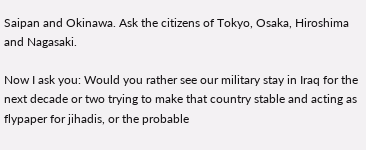Saipan and Okinawa. Ask the citizens of Tokyo, Osaka, Hiroshima and Nagasaki.

Now I ask you: Would you rather see our military stay in Iraq for the next decade or two trying to make that country stable and acting as flypaper for jihadis, or the probable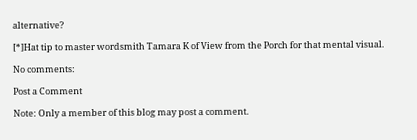alternative?

[*]Hat tip to master wordsmith Tamara K of View from the Porch for that mental visual.

No comments:

Post a Comment

Note: Only a member of this blog may post a comment.